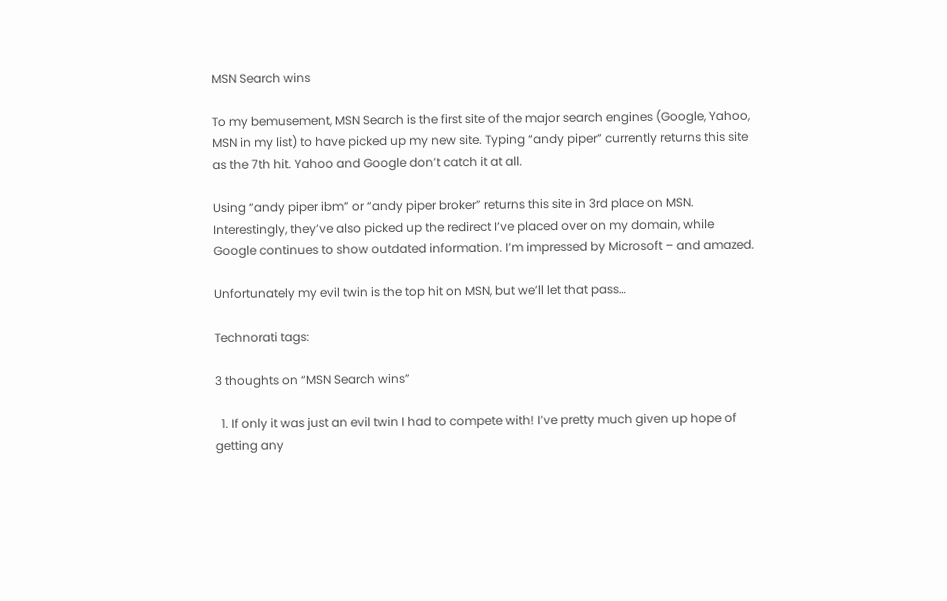MSN Search wins

To my bemusement, MSN Search is the first site of the major search engines (Google, Yahoo, MSN in my list) to have picked up my new site. Typing “andy piper” currently returns this site as the 7th hit. Yahoo and Google don’t catch it at all.

Using “andy piper ibm” or “andy piper broker” returns this site in 3rd place on MSN. Interestingly, they’ve also picked up the redirect I’ve placed over on my domain, while Google continues to show outdated information. I’m impressed by Microsoft – and amazed.

Unfortunately my evil twin is the top hit on MSN, but we’ll let that pass…

Technorati tags:

3 thoughts on “MSN Search wins”

  1. If only it was just an evil twin I had to compete with! I’ve pretty much given up hope of getting any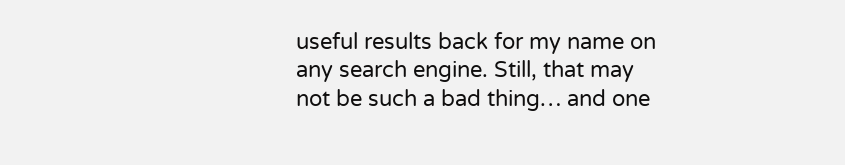useful results back for my name on any search engine. Still, that may not be such a bad thing… and one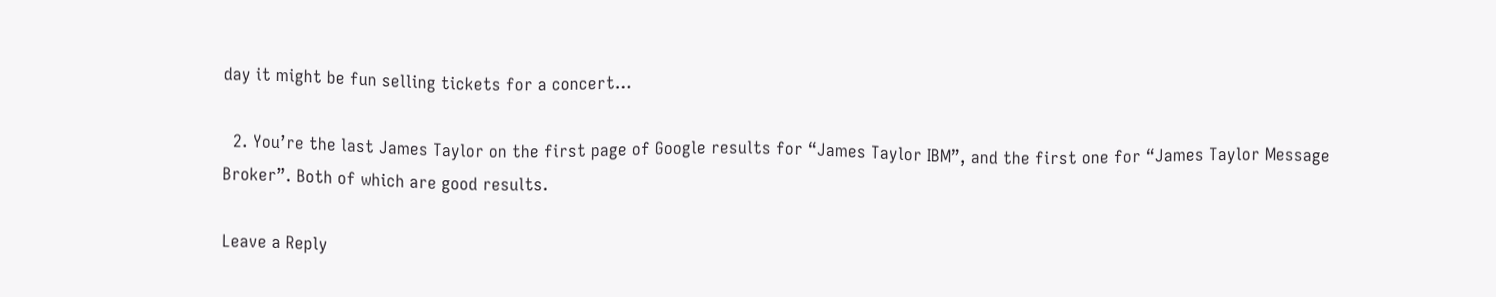day it might be fun selling tickets for a concert…

  2. You’re the last James Taylor on the first page of Google results for “James Taylor IBM”, and the first one for “James Taylor Message Broker”. Both of which are good results.

Leave a Reply